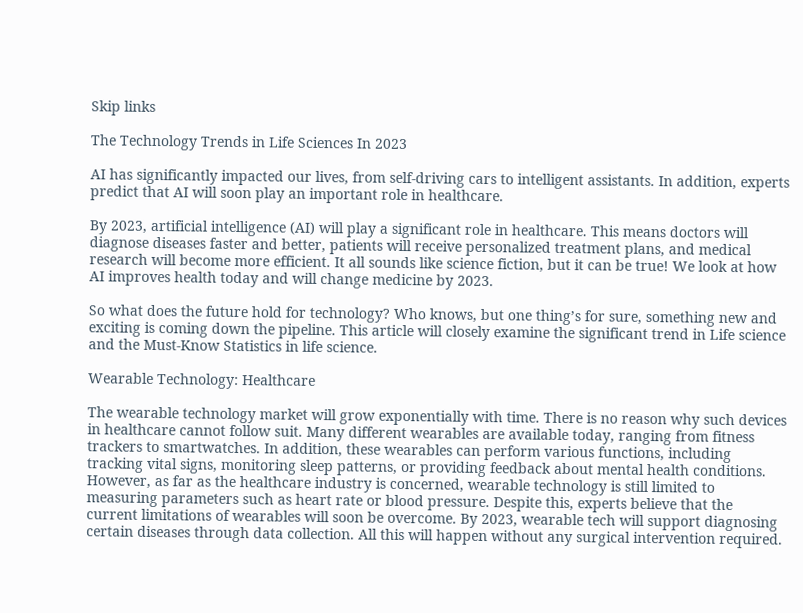Skip links

The Technology Trends in Life Sciences In 2023

AI has significantly impacted our lives, from self-driving cars to intelligent assistants. In addition, experts predict that AI will soon play an important role in healthcare.

By 2023, artificial intelligence (AI) will play a significant role in healthcare. This means doctors will diagnose diseases faster and better, patients will receive personalized treatment plans, and medical research will become more efficient. It all sounds like science fiction, but it can be true! We look at how AI improves health today and will change medicine by 2023.

So what does the future hold for technology? Who knows, but one thing’s for sure, something new and exciting is coming down the pipeline. This article will closely examine the significant trend in Life science and the Must-Know Statistics in life science.

Wearable Technology: Healthcare

The wearable technology market will grow exponentially with time. There is no reason why such devices in healthcare cannot follow suit. Many different wearables are available today, ranging from fitness trackers to smartwatches. In addition, these wearables can perform various functions, including tracking vital signs, monitoring sleep patterns, or providing feedback about mental health conditions. However, as far as the healthcare industry is concerned, wearable technology is still limited to measuring parameters such as heart rate or blood pressure. Despite this, experts believe that the current limitations of wearables will soon be overcome. By 2023, wearable tech will support diagnosing certain diseases through data collection. All this will happen without any surgical intervention required.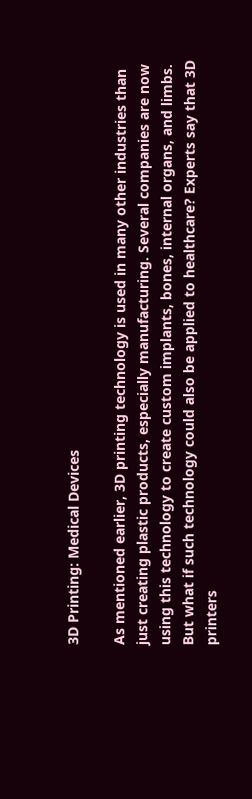3D Printing: Medical Devices

As mentioned earlier, 3D printing technology is used in many other industries than just creating plastic products, especially manufacturing. Several companies are now using this technology to create custom implants, bones, internal organs, and limbs. But what if such technology could also be applied to healthcare? Experts say that 3D printers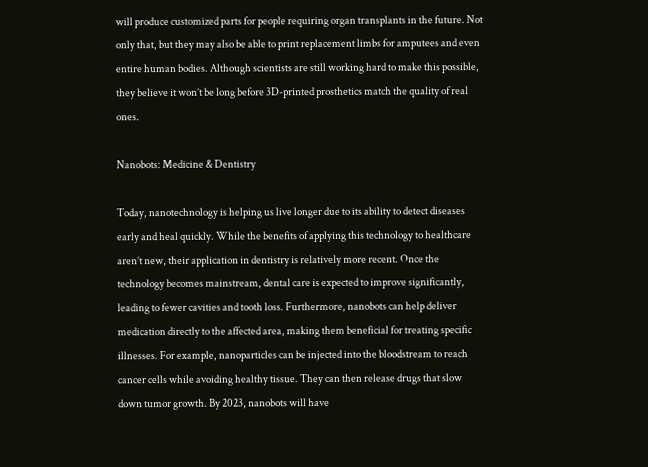will produce customized parts for people requiring organ transplants in the future. Not only that, but they may also be able to print replacement limbs for amputees and even entire human bodies. Although scientists are still working hard to make this possible, they believe it won’t be long before 3D-printed prosthetics match the quality of real ones.

Nanobots: Medicine & Dentistry

Today, nanotechnology is helping us live longer due to its ability to detect diseases early and heal quickly. While the benefits of applying this technology to healthcare aren’t new, their application in dentistry is relatively more recent. Once the technology becomes mainstream, dental care is expected to improve significantly, leading to fewer cavities and tooth loss. Furthermore, nanobots can help deliver medication directly to the affected area, making them beneficial for treating specific illnesses. For example, nanoparticles can be injected into the bloodstream to reach cancer cells while avoiding healthy tissue. They can then release drugs that slow down tumor growth. By 2023, nanobots will have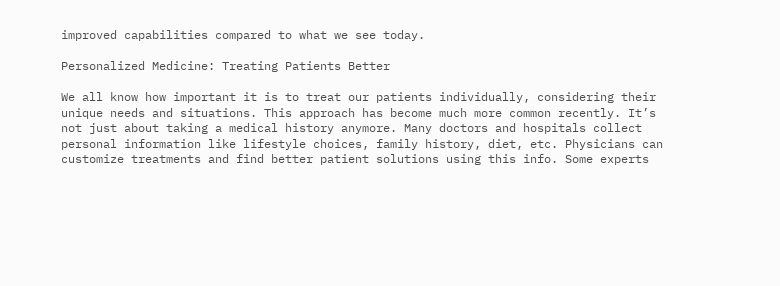improved capabilities compared to what we see today.

Personalized Medicine: Treating Patients Better

We all know how important it is to treat our patients individually, considering their unique needs and situations. This approach has become much more common recently. It’s not just about taking a medical history anymore. Many doctors and hospitals collect personal information like lifestyle choices, family history, diet, etc. Physicians can customize treatments and find better patient solutions using this info. Some experts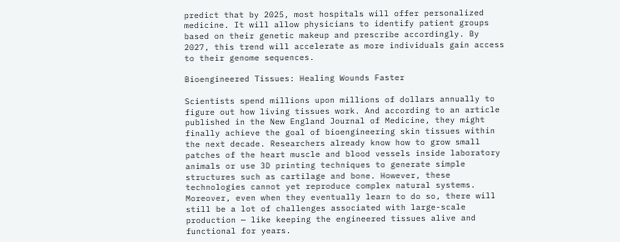predict that by 2025, most hospitals will offer personalized medicine. It will allow physicians to identify patient groups based on their genetic makeup and prescribe accordingly. By 2027, this trend will accelerate as more individuals gain access to their genome sequences.

Bioengineered Tissues: Healing Wounds Faster

Scientists spend millions upon millions of dollars annually to figure out how living tissues work. And according to an article published in the New England Journal of Medicine, they might finally achieve the goal of bioengineering skin tissues within the next decade. Researchers already know how to grow small patches of the heart muscle and blood vessels inside laboratory animals or use 3D printing techniques to generate simple structures such as cartilage and bone. However, these technologies cannot yet reproduce complex natural systems. Moreover, even when they eventually learn to do so, there will still be a lot of challenges associated with large-scale production — like keeping the engineered tissues alive and functional for years.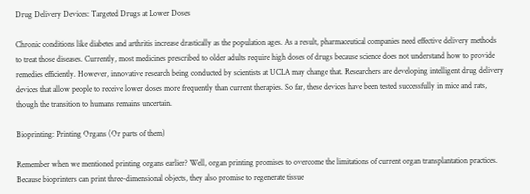Drug Delivery Devices: Targeted Drugs at Lower Doses

Chronic conditions like diabetes and arthritis increase drastically as the population ages. As a result, pharmaceutical companies need effective delivery methods to treat those diseases. Currently, most medicines prescribed to older adults require high doses of drugs because science does not understand how to provide remedies efficiently. However, innovative research being conducted by scientists at UCLA may change that. Researchers are developing intelligent drug delivery devices that allow people to receive lower doses more frequently than current therapies. So far, these devices have been tested successfully in mice and rats, though the transition to humans remains uncertain.

Bioprinting: Printing Organs (Or parts of them)

Remember when we mentioned printing organs earlier? Well, organ printing promises to overcome the limitations of current organ transplantation practices. Because bioprinters can print three-dimensional objects, they also promise to regenerate tissue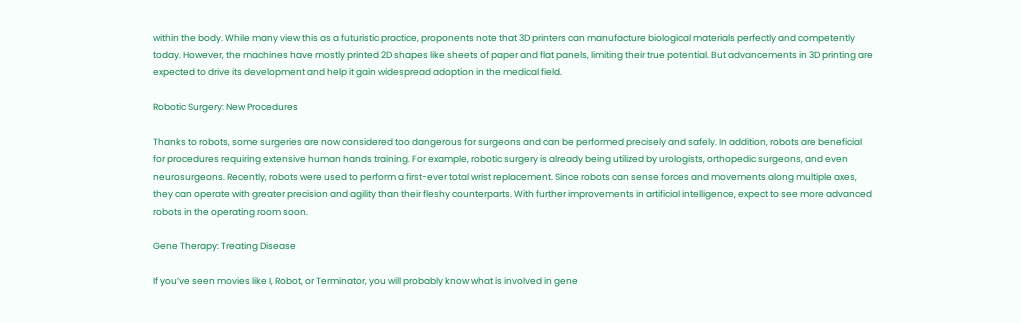within the body. While many view this as a futuristic practice, proponents note that 3D printers can manufacture biological materials perfectly and competently today. However, the machines have mostly printed 2D shapes like sheets of paper and flat panels, limiting their true potential. But advancements in 3D printing are expected to drive its development and help it gain widespread adoption in the medical field.

Robotic Surgery: New Procedures

Thanks to robots, some surgeries are now considered too dangerous for surgeons and can be performed precisely and safely. In addition, robots are beneficial for procedures requiring extensive human hands training. For example, robotic surgery is already being utilized by urologists, orthopedic surgeons, and even neurosurgeons. Recently, robots were used to perform a first-ever total wrist replacement. Since robots can sense forces and movements along multiple axes, they can operate with greater precision and agility than their fleshy counterparts. With further improvements in artificial intelligence, expect to see more advanced robots in the operating room soon.

Gene Therapy: Treating Disease

If you’ve seen movies like I, Robot, or Terminator, you will probably know what is involved in gene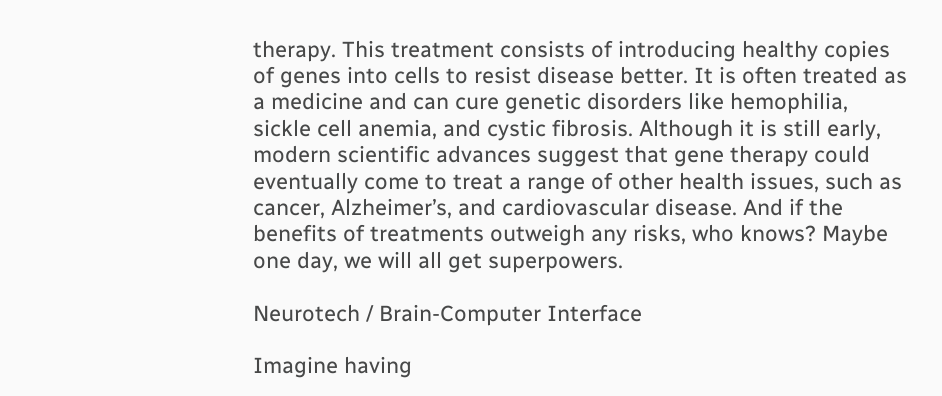therapy. This treatment consists of introducing healthy copies of genes into cells to resist disease better. It is often treated as a medicine and can cure genetic disorders like hemophilia, sickle cell anemia, and cystic fibrosis. Although it is still early, modern scientific advances suggest that gene therapy could eventually come to treat a range of other health issues, such as cancer, Alzheimer’s, and cardiovascular disease. And if the benefits of treatments outweigh any risks, who knows? Maybe one day, we will all get superpowers.

Neurotech / Brain-Computer Interface

Imagine having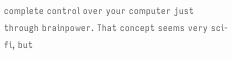complete control over your computer just through brainpower. That concept seems very sci-fi, but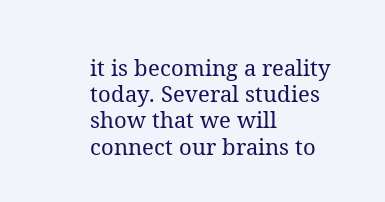it is becoming a reality today. Several studies show that we will connect our brains to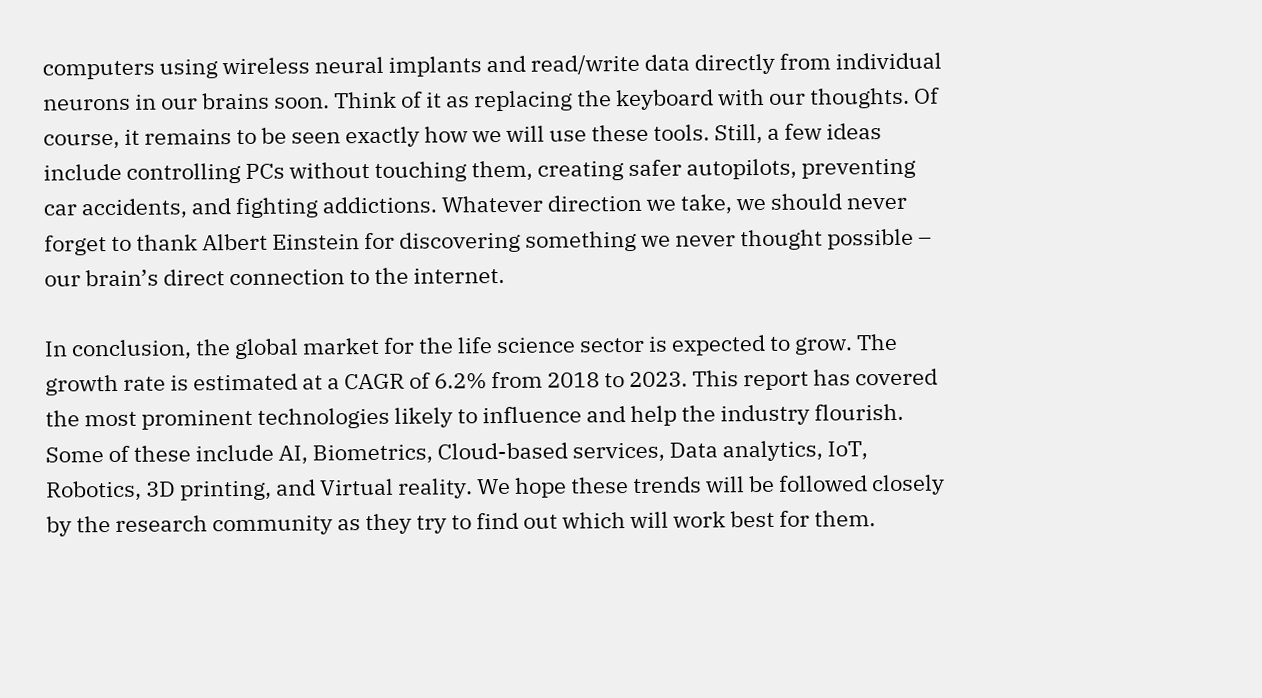computers using wireless neural implants and read/write data directly from individual neurons in our brains soon. Think of it as replacing the keyboard with our thoughts. Of course, it remains to be seen exactly how we will use these tools. Still, a few ideas include controlling PCs without touching them, creating safer autopilots, preventing car accidents, and fighting addictions. Whatever direction we take, we should never forget to thank Albert Einstein for discovering something we never thought possible – our brain’s direct connection to the internet.

In conclusion, the global market for the life science sector is expected to grow. The growth rate is estimated at a CAGR of 6.2% from 2018 to 2023. This report has covered the most prominent technologies likely to influence and help the industry flourish. Some of these include AI, Biometrics, Cloud-based services, Data analytics, IoT, Robotics, 3D printing, and Virtual reality. We hope these trends will be followed closely by the research community as they try to find out which will work best for them.